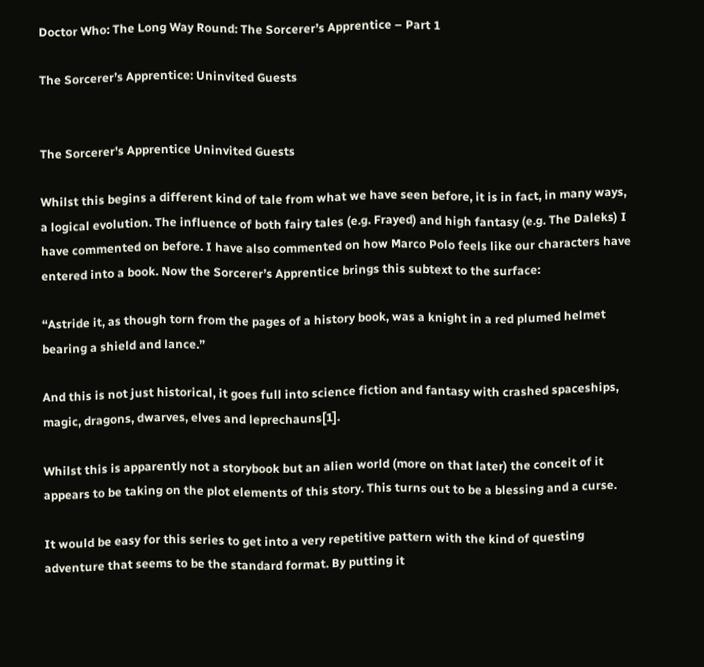Doctor Who: The Long Way Round: The Sorcerer’s Apprentice – Part 1

The Sorcerer’s Apprentice: Uninvited Guests


The Sorcerer's Apprentice Uninvited Guests

Whilst this begins a different kind of tale from what we have seen before, it is in fact, in many ways, a logical evolution. The influence of both fairy tales (e.g. Frayed) and high fantasy (e.g. The Daleks) I have commented on before. I have also commented on how Marco Polo feels like our characters have entered into a book. Now the Sorcerer’s Apprentice brings this subtext to the surface:

“Astride it, as though torn from the pages of a history book, was a knight in a red plumed helmet bearing a shield and lance.”

And this is not just historical, it goes full into science fiction and fantasy with crashed spaceships, magic, dragons, dwarves, elves and leprechauns[1].

Whilst this is apparently not a storybook but an alien world (more on that later) the conceit of it appears to be taking on the plot elements of this story. This turns out to be a blessing and a curse.

It would be easy for this series to get into a very repetitive pattern with the kind of questing adventure that seems to be the standard format. By putting it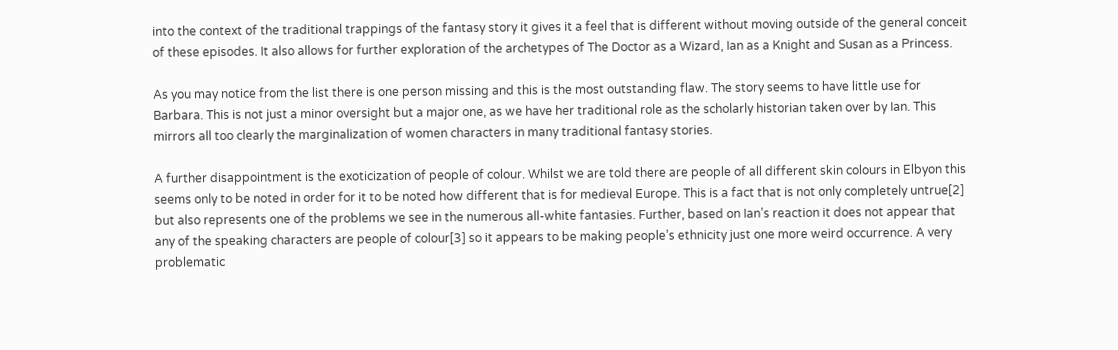into the context of the traditional trappings of the fantasy story it gives it a feel that is different without moving outside of the general conceit of these episodes. It also allows for further exploration of the archetypes of The Doctor as a Wizard, Ian as a Knight and Susan as a Princess.

As you may notice from the list there is one person missing and this is the most outstanding flaw. The story seems to have little use for Barbara. This is not just a minor oversight but a major one, as we have her traditional role as the scholarly historian taken over by Ian. This mirrors all too clearly the marginalization of women characters in many traditional fantasy stories.

A further disappointment is the exoticization of people of colour. Whilst we are told there are people of all different skin colours in Elbyon this seems only to be noted in order for it to be noted how different that is for medieval Europe. This is a fact that is not only completely untrue[2] but also represents one of the problems we see in the numerous all-white fantasies. Further, based on Ian’s reaction it does not appear that any of the speaking characters are people of colour[3] so it appears to be making people’s ethnicity just one more weird occurrence. A very problematic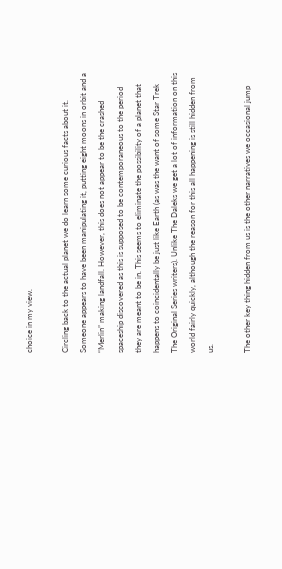choice in my view.

Circling back to the actual planet we do learn some curious facts about it. Someone appears to have been manipulating it, putting eight moons in orbit and a “Merlin” making landfall. However, this does not appear to be the crashed spaceship discovered as this is supposed to be contemporaneous to the period they are meant to be in. This seems to eliminate the possibility of a planet that happens to coincidentally be just like Earth (as was the want of some Star Trek The Original Series writers). Unlike The Daleks we get a lot of information on this world fairly quickly, although the reason for this all happening is still hidden from us.

The other key thing hidden from us is the other narratives we occasional jump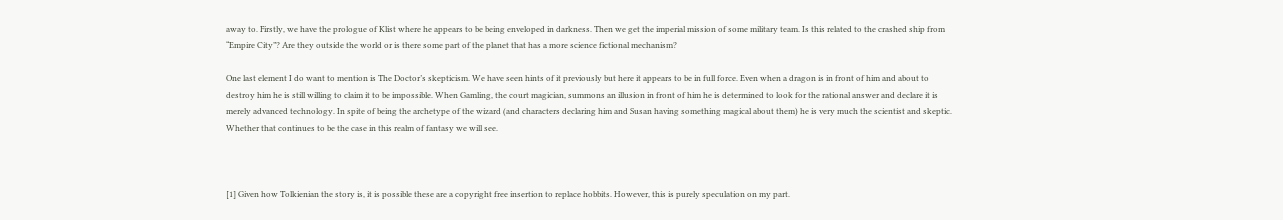away to. Firstly, we have the prologue of Klist where he appears to be being enveloped in darkness. Then we get the imperial mission of some military team. Is this related to the crashed ship from “Empire City”? Are they outside the world or is there some part of the planet that has a more science fictional mechanism?

One last element I do want to mention is The Doctor’s skepticism. We have seen hints of it previously but here it appears to be in full force. Even when a dragon is in front of him and about to destroy him he is still willing to claim it to be impossible. When Gamling, the court magician, summons an illusion in front of him he is determined to look for the rational answer and declare it is merely advanced technology. In spite of being the archetype of the wizard (and characters declaring him and Susan having something magical about them) he is very much the scientist and skeptic. Whether that continues to be the case in this realm of fantasy we will see.



[1] Given how Tolkienian the story is, it is possible these are a copyright free insertion to replace hobbits. However, this is purely speculation on my part.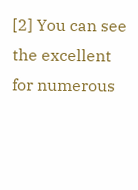[2] You can see the excellent for numerous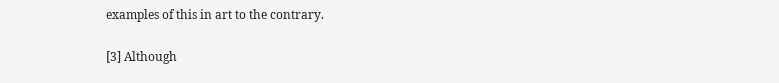examples of this in art to the contrary.

[3] Although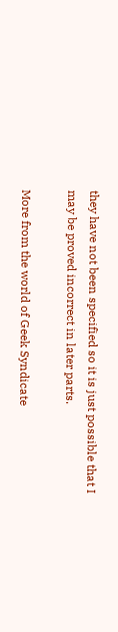they have not been specified so it is just possible that I may be proved incorrect in later parts.

More from the world of Geek Syndicate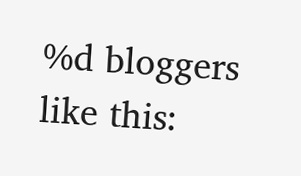%d bloggers like this: